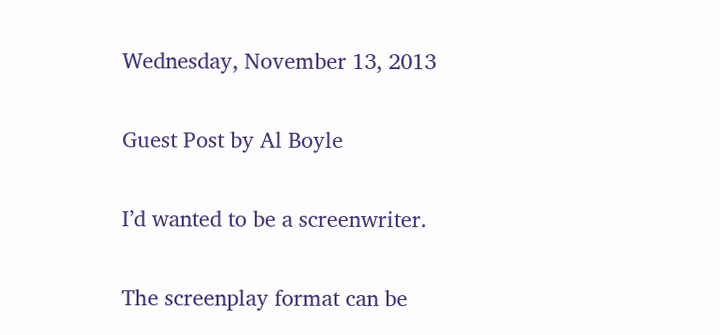Wednesday, November 13, 2013

Guest Post by Al Boyle

I’d wanted to be a screenwriter.

The screenplay format can be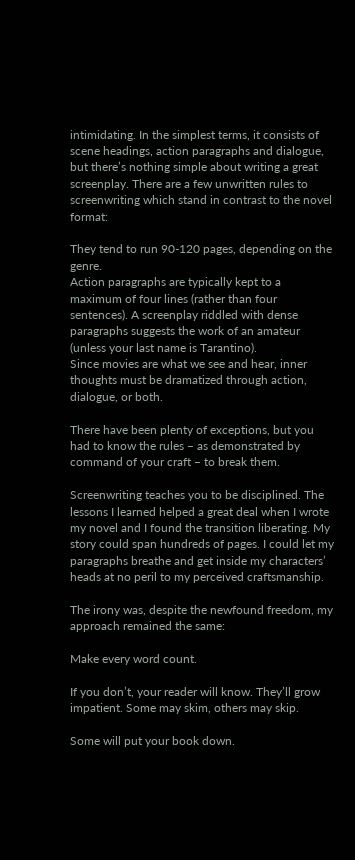intimidating. In the simplest terms, it consists of scene headings, action paragraphs and dialogue, but there’s nothing simple about writing a great screenplay. There are a few unwritten rules to screenwriting which stand in contrast to the novel format:

They tend to run 90-120 pages, depending on the genre.
Action paragraphs are typically kept to a maximum of four lines (rather than four sentences). A screenplay riddled with dense paragraphs suggests the work of an amateur (unless your last name is Tarantino).
Since movies are what we see and hear, inner thoughts must be dramatized through action, dialogue, or both.

There have been plenty of exceptions, but you had to know the rules – as demonstrated by command of your craft – to break them.

Screenwriting teaches you to be disciplined. The lessons I learned helped a great deal when I wrote my novel and I found the transition liberating. My story could span hundreds of pages. I could let my paragraphs breathe and get inside my characters’ heads at no peril to my perceived craftsmanship.

The irony was, despite the newfound freedom, my approach remained the same:

Make every word count.

If you don’t, your reader will know. They’ll grow impatient. Some may skim, others may skip.

Some will put your book down.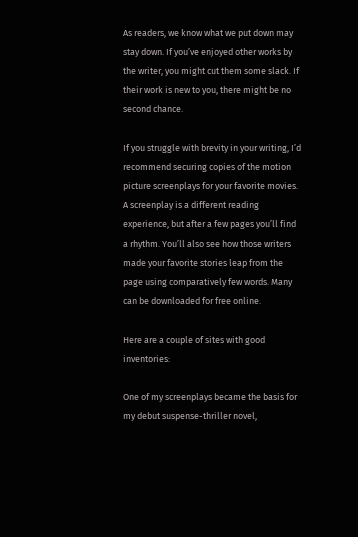As readers, we know what we put down may stay down. If you’ve enjoyed other works by the writer, you might cut them some slack. If their work is new to you, there might be no second chance.

If you struggle with brevity in your writing, I’d recommend securing copies of the motion picture screenplays for your favorite movies. A screenplay is a different reading experience, but after a few pages you’ll find a rhythm. You’ll also see how those writers made your favorite stories leap from the page using comparatively few words. Many can be downloaded for free online.

Here are a couple of sites with good inventories:

One of my screenplays became the basis for my debut suspense-thriller novel,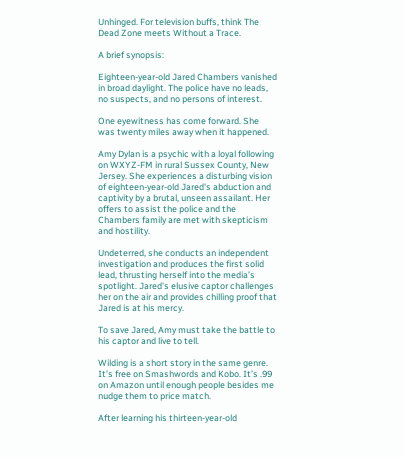Unhinged. For television buffs, think The Dead Zone meets Without a Trace.

A brief synopsis:

Eighteen-year-old Jared Chambers vanished in broad daylight. The police have no leads, no suspects, and no persons of interest.

One eyewitness has come forward. She was twenty miles away when it happened.

Amy Dylan is a psychic with a loyal following on WXYZ-FM in rural Sussex County, New Jersey. She experiences a disturbing vision of eighteen-year-old Jared's abduction and captivity by a brutal, unseen assailant. Her offers to assist the police and the Chambers family are met with skepticism and hostility.

Undeterred, she conducts an independent investigation and produces the first solid lead, thrusting herself into the media’s spotlight. Jared's elusive captor challenges her on the air and provides chilling proof that Jared is at his mercy.

To save Jared, Amy must take the battle to his captor and live to tell.

Wilding is a short story in the same genre. It’s free on Smashwords and Kobo. It’s .99 on Amazon until enough people besides me nudge them to price match.

After learning his thirteen-year-old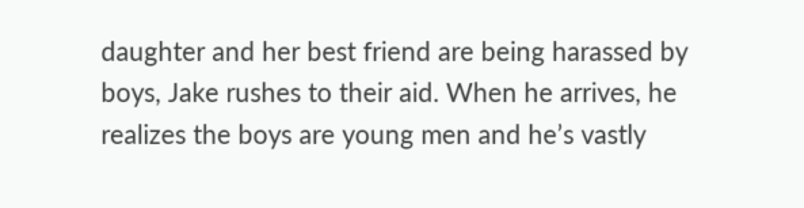daughter and her best friend are being harassed by boys, Jake rushes to their aid. When he arrives, he realizes the boys are young men and he’s vastly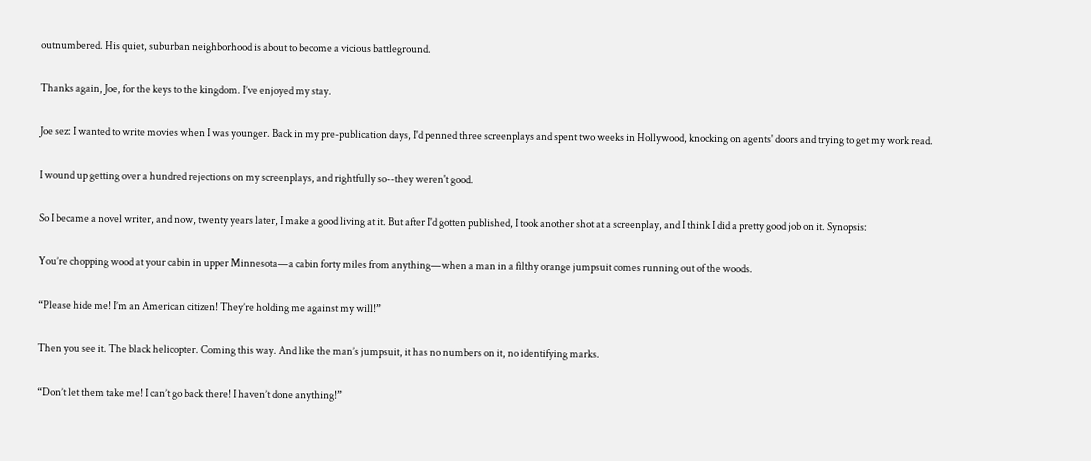outnumbered. His quiet, suburban neighborhood is about to become a vicious battleground.

Thanks again, Joe, for the keys to the kingdom. I’ve enjoyed my stay.

Joe sez: I wanted to write movies when I was younger. Back in my pre-publication days, I'd penned three screenplays and spent two weeks in Hollywood, knocking on agents' doors and trying to get my work read.

I wound up getting over a hundred rejections on my screenplays, and rightfully so--they weren't good.

So I became a novel writer, and now, twenty years later, I make a good living at it. But after I'd gotten published, I took another shot at a screenplay, and I think I did a pretty good job on it. Synopsis:

You’re chopping wood at your cabin in upper Minnesota—a cabin forty miles from anything—when a man in a filthy orange jumpsuit comes running out of the woods.

“Please hide me! I’m an American citizen! They’re holding me against my will!”

Then you see it. The black helicopter. Coming this way. And like the man’s jumpsuit, it has no numbers on it, no identifying marks.

“Don’t let them take me! I can’t go back there! I haven’t done anything!”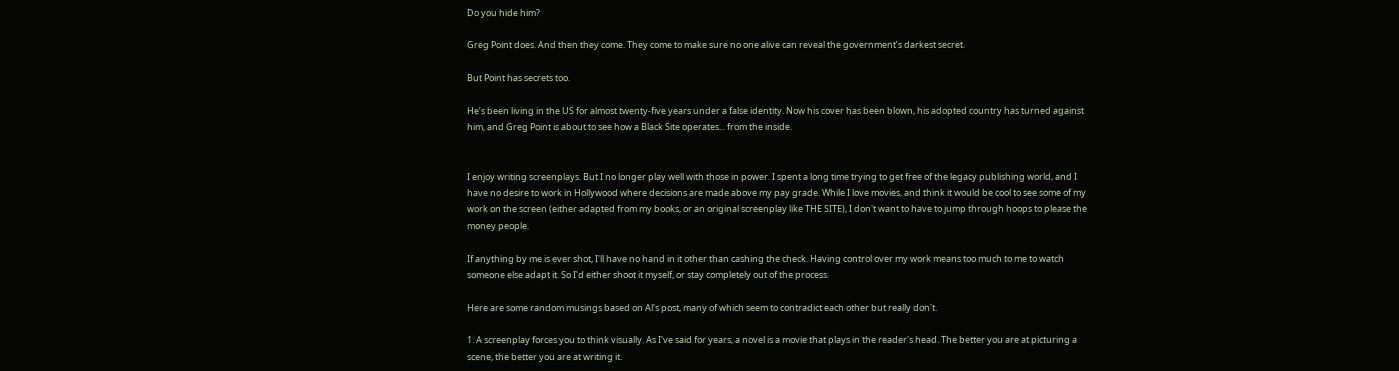Do you hide him?

Greg Point does. And then they come. They come to make sure no one alive can reveal the government’s darkest secret.

But Point has secrets too.

He’s been living in the US for almost twenty-five years under a false identity. Now his cover has been blown, his adopted country has turned against him, and Greg Point is about to see how a Black Site operates... from the inside.


I enjoy writing screenplays. But I no longer play well with those in power. I spent a long time trying to get free of the legacy publishing world, and I have no desire to work in Hollywood where decisions are made above my pay grade. While I love movies, and think it would be cool to see some of my work on the screen (either adapted from my books, or an original screenplay like THE SITE), I don't want to have to jump through hoops to please the money people.

If anything by me is ever shot, I'll have no hand in it other than cashing the check. Having control over my work means too much to me to watch someone else adapt it. So I'd either shoot it myself, or stay completely out of the process.

Here are some random musings based on Al's post, many of which seem to contradict each other but really don't.

1. A screenplay forces you to think visually. As I've said for years, a novel is a movie that plays in the reader's head. The better you are at picturing a scene, the better you are at writing it.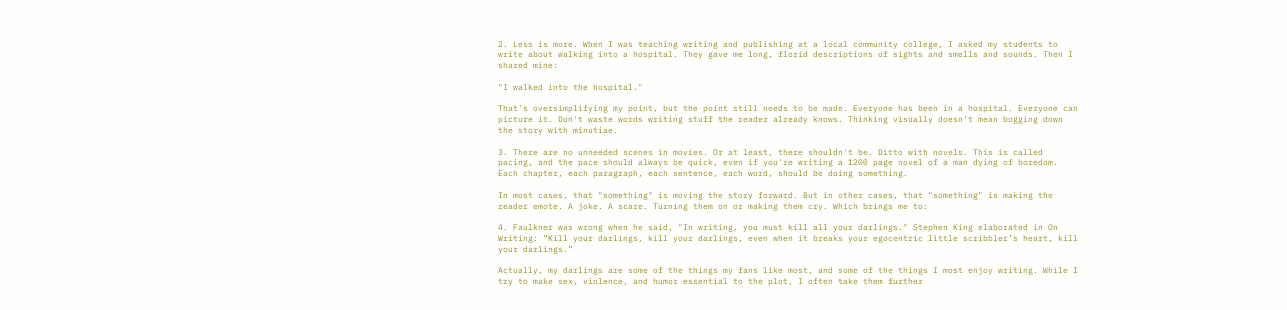2. Less is more. When I was teaching writing and publishing at a local community college, I asked my students to write about walking into a hospital. They gave me long, florid descriptions of sights and smells and sounds. Then I shared mine:

"I walked into the hospital."

That's oversimplifying my point, but the point still needs to be made. Everyone has been in a hospital. Everyone can picture it. Don't waste words writing stuff the reader already knows. Thinking visually doesn't mean bogging down the story with minutiae.

3. There are no unneeded scenes in movies. Or at least, there shouldn't be. Ditto with novels. This is called pacing, and the pace should always be quick, even if you're writing a 1200 page novel of a man dying of boredom. Each chapter, each paragraph, each sentence, each word, should be doing something.

In most cases, that "something" is moving the story forward. But in other cases, that "something" is making the reader emote. A joke. A scare. Turning them on or making them cry. Which brings me to:

4. Faulkner was wrong when he said, "In writing, you must kill all your darlings." Stephen King elaborated in On Writing: “Kill your darlings, kill your darlings, even when it breaks your egocentric little scribbler’s heart, kill your darlings.”

Actually, my darlings are some of the things my fans like most, and some of the things I most enjoy writing. While I try to make sex, violence, and humor essential to the plot, I often take them further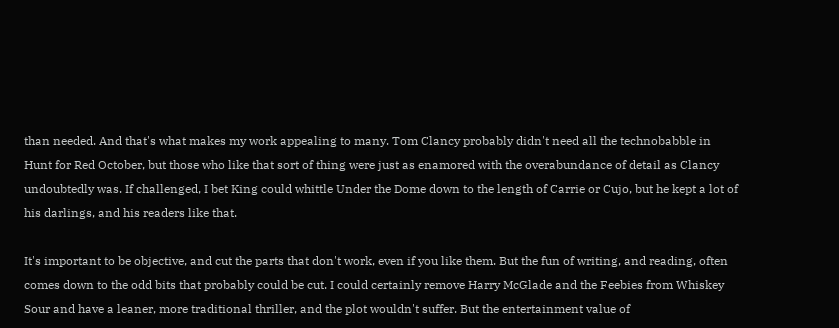than needed. And that's what makes my work appealing to many. Tom Clancy probably didn't need all the technobabble in Hunt for Red October, but those who like that sort of thing were just as enamored with the overabundance of detail as Clancy undoubtedly was. If challenged, I bet King could whittle Under the Dome down to the length of Carrie or Cujo, but he kept a lot of his darlings, and his readers like that.

It's important to be objective, and cut the parts that don't work, even if you like them. But the fun of writing, and reading, often comes down to the odd bits that probably could be cut. I could certainly remove Harry McGlade and the Feebies from Whiskey Sour and have a leaner, more traditional thriller, and the plot wouldn't suffer. But the entertainment value of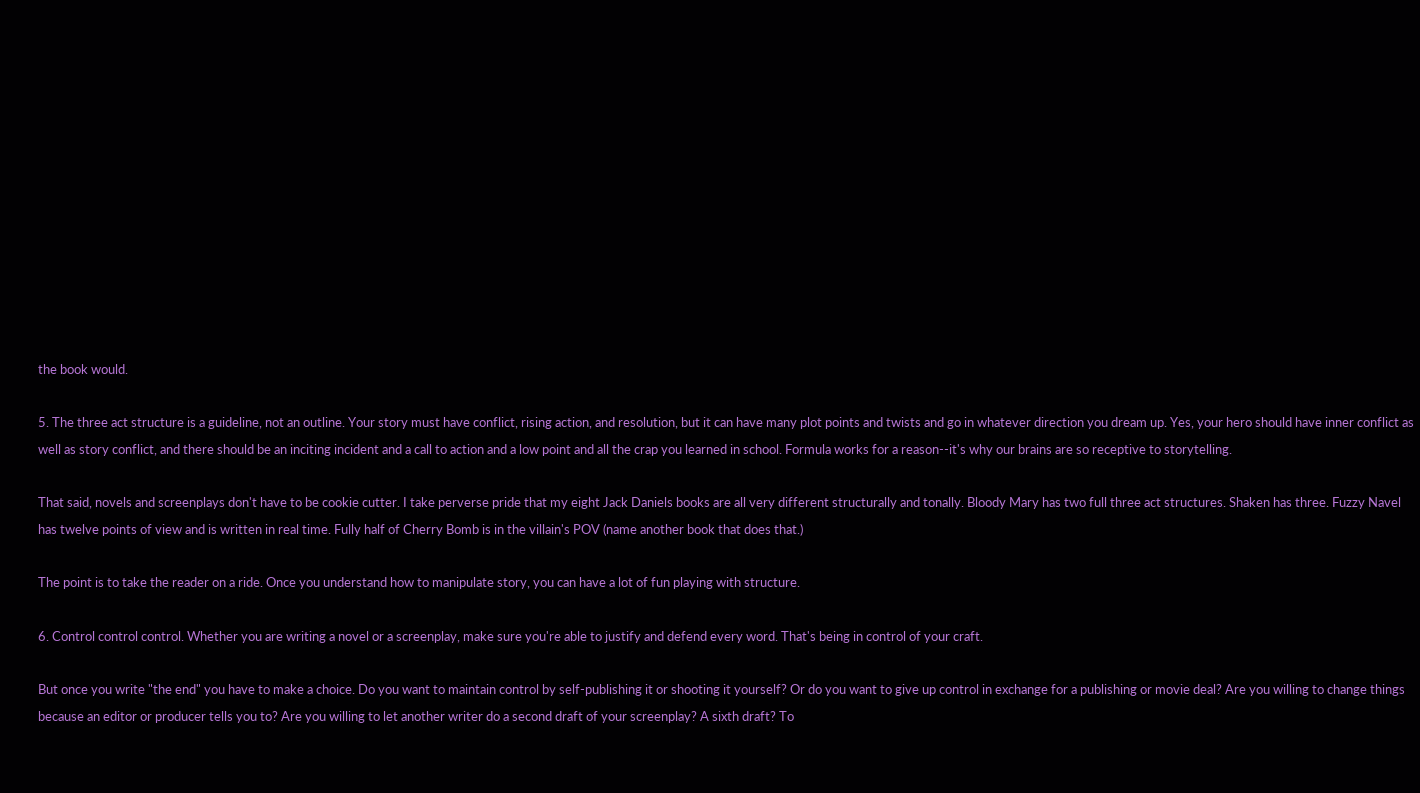the book would.

5. The three act structure is a guideline, not an outline. Your story must have conflict, rising action, and resolution, but it can have many plot points and twists and go in whatever direction you dream up. Yes, your hero should have inner conflict as well as story conflict, and there should be an inciting incident and a call to action and a low point and all the crap you learned in school. Formula works for a reason--it's why our brains are so receptive to storytelling.

That said, novels and screenplays don't have to be cookie cutter. I take perverse pride that my eight Jack Daniels books are all very different structurally and tonally. Bloody Mary has two full three act structures. Shaken has three. Fuzzy Navel has twelve points of view and is written in real time. Fully half of Cherry Bomb is in the villain's POV (name another book that does that.)

The point is to take the reader on a ride. Once you understand how to manipulate story, you can have a lot of fun playing with structure.

6. Control control control. Whether you are writing a novel or a screenplay, make sure you're able to justify and defend every word. That's being in control of your craft.

But once you write "the end" you have to make a choice. Do you want to maintain control by self-publishing it or shooting it yourself? Or do you want to give up control in exchange for a publishing or movie deal? Are you willing to change things because an editor or producer tells you to? Are you willing to let another writer do a second draft of your screenplay? A sixth draft? To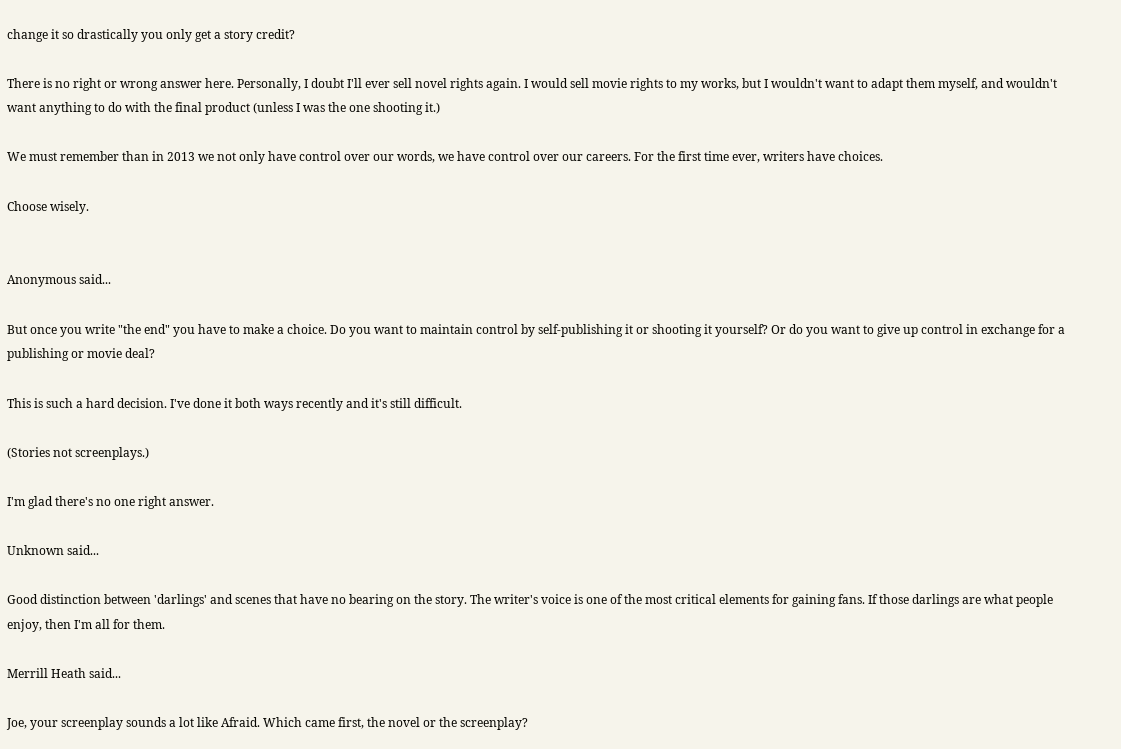change it so drastically you only get a story credit?

There is no right or wrong answer here. Personally, I doubt I'll ever sell novel rights again. I would sell movie rights to my works, but I wouldn't want to adapt them myself, and wouldn't want anything to do with the final product (unless I was the one shooting it.)

We must remember than in 2013 we not only have control over our words, we have control over our careers. For the first time ever, writers have choices.

Choose wisely.


Anonymous said...

But once you write "the end" you have to make a choice. Do you want to maintain control by self-publishing it or shooting it yourself? Or do you want to give up control in exchange for a publishing or movie deal?

This is such a hard decision. I've done it both ways recently and it's still difficult.

(Stories not screenplays.)

I'm glad there's no one right answer.

Unknown said...

Good distinction between 'darlings' and scenes that have no bearing on the story. The writer's voice is one of the most critical elements for gaining fans. If those darlings are what people enjoy, then I'm all for them.

Merrill Heath said...

Joe, your screenplay sounds a lot like Afraid. Which came first, the novel or the screenplay?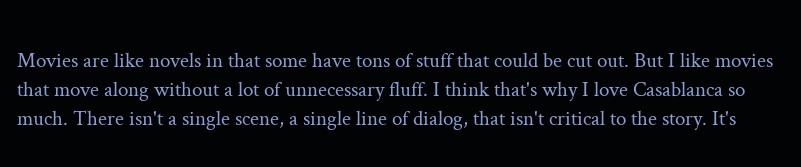Movies are like novels in that some have tons of stuff that could be cut out. But I like movies that move along without a lot of unnecessary fluff. I think that's why I love Casablanca so much. There isn't a single scene, a single line of dialog, that isn't critical to the story. It's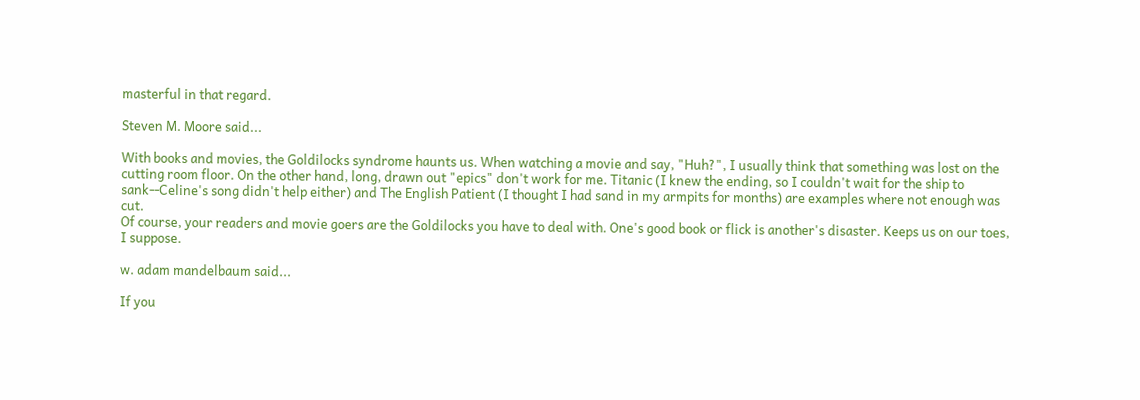masterful in that regard.

Steven M. Moore said...

With books and movies, the Goldilocks syndrome haunts us. When watching a movie and say, "Huh?", I usually think that something was lost on the cutting room floor. On the other hand, long, drawn out "epics" don't work for me. Titanic (I knew the ending, so I couldn't wait for the ship to sank--Celine's song didn't help either) and The English Patient (I thought I had sand in my armpits for months) are examples where not enough was cut.
Of course, your readers and movie goers are the Goldilocks you have to deal with. One's good book or flick is another's disaster. Keeps us on our toes, I suppose.

w. adam mandelbaum said...

If you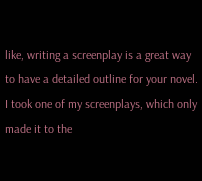like, writing a screenplay is a great way to have a detailed outline for your novel. I took one of my screenplays, which only made it to the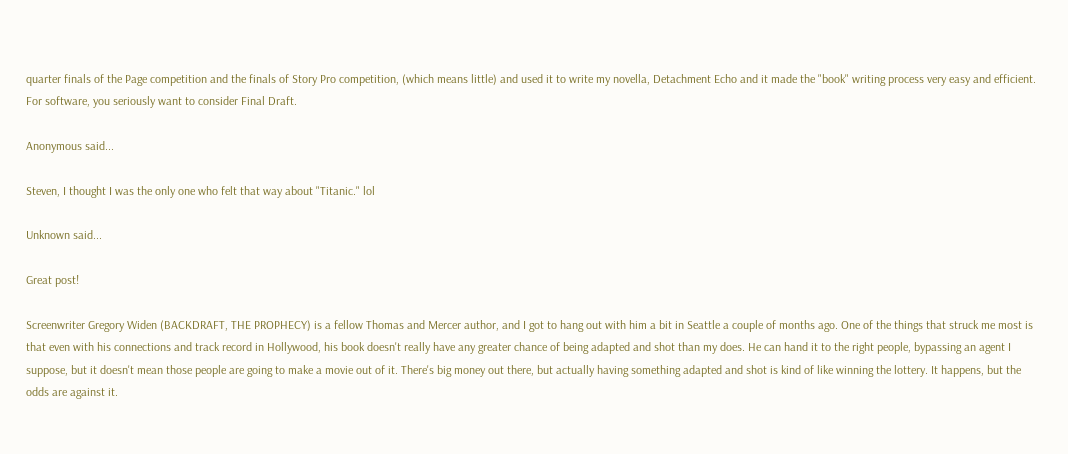quarter finals of the Page competition and the finals of Story Pro competition, (which means little) and used it to write my novella, Detachment Echo and it made the "book" writing process very easy and efficient. For software, you seriously want to consider Final Draft.

Anonymous said...

Steven, I thought I was the only one who felt that way about "Titanic." lol

Unknown said...

Great post!

Screenwriter Gregory Widen (BACKDRAFT, THE PROPHECY) is a fellow Thomas and Mercer author, and I got to hang out with him a bit in Seattle a couple of months ago. One of the things that struck me most is that even with his connections and track record in Hollywood, his book doesn't really have any greater chance of being adapted and shot than my does. He can hand it to the right people, bypassing an agent I suppose, but it doesn't mean those people are going to make a movie out of it. There's big money out there, but actually having something adapted and shot is kind of like winning the lottery. It happens, but the odds are against it.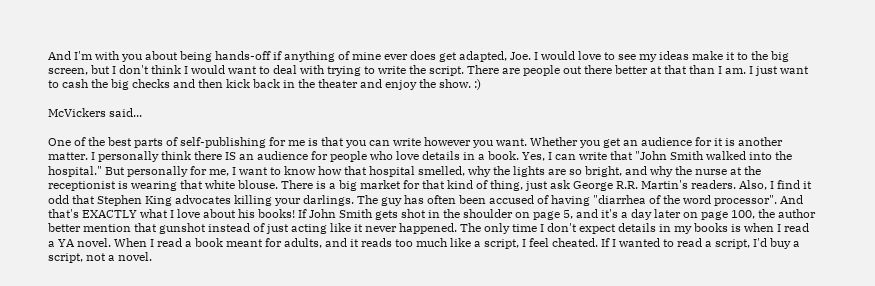And I'm with you about being hands-off if anything of mine ever does get adapted, Joe. I would love to see my ideas make it to the big screen, but I don't think I would want to deal with trying to write the script. There are people out there better at that than I am. I just want to cash the big checks and then kick back in the theater and enjoy the show. :)

McVickers said...

One of the best parts of self-publishing for me is that you can write however you want. Whether you get an audience for it is another matter. I personally think there IS an audience for people who love details in a book. Yes, I can write that "John Smith walked into the hospital." But personally for me, I want to know how that hospital smelled, why the lights are so bright, and why the nurse at the receptionist is wearing that white blouse. There is a big market for that kind of thing, just ask George R.R. Martin's readers. Also, I find it odd that Stephen King advocates killing your darlings. The guy has often been accused of having "diarrhea of the word processor". And that's EXACTLY what I love about his books! If John Smith gets shot in the shoulder on page 5, and it's a day later on page 100, the author better mention that gunshot instead of just acting like it never happened. The only time I don't expect details in my books is when I read a YA novel. When I read a book meant for adults, and it reads too much like a script, I feel cheated. If I wanted to read a script, I'd buy a script, not a novel.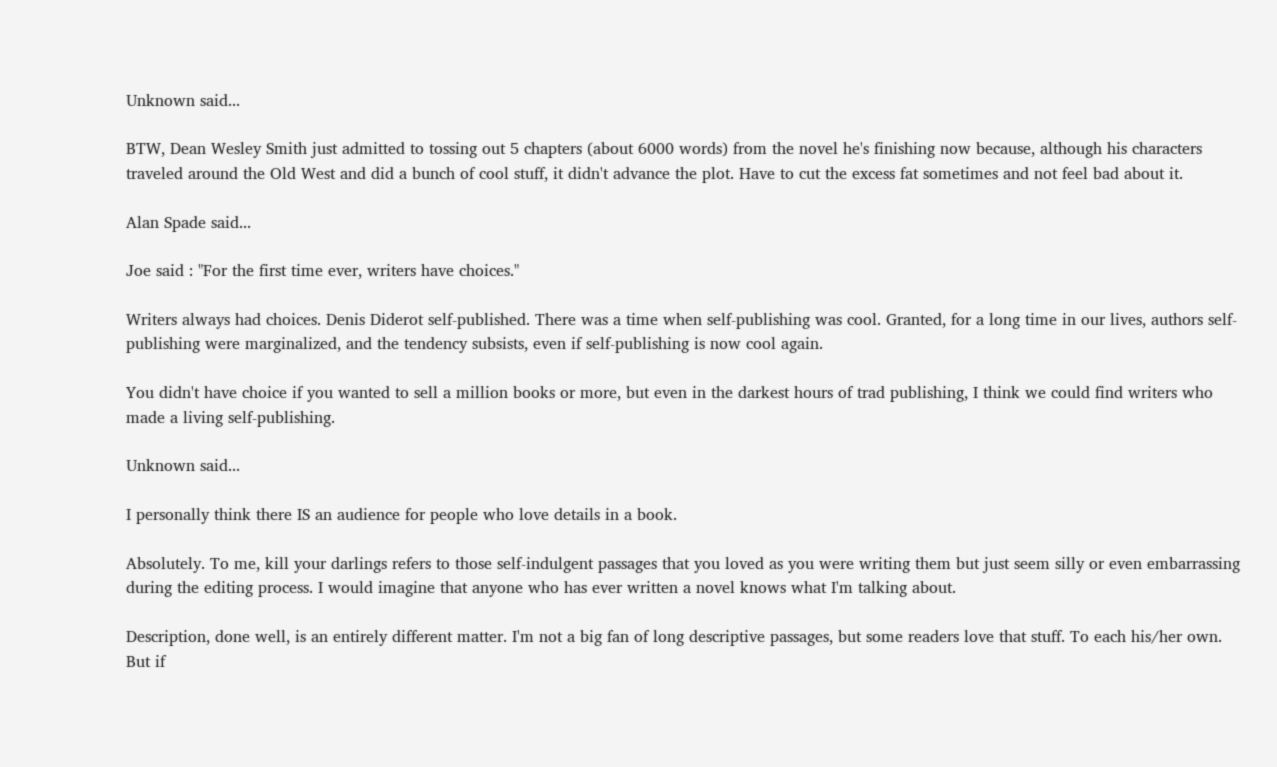Unknown said...

BTW, Dean Wesley Smith just admitted to tossing out 5 chapters (about 6000 words) from the novel he's finishing now because, although his characters traveled around the Old West and did a bunch of cool stuff, it didn't advance the plot. Have to cut the excess fat sometimes and not feel bad about it.

Alan Spade said...

Joe said : "For the first time ever, writers have choices."

Writers always had choices. Denis Diderot self-published. There was a time when self-publishing was cool. Granted, for a long time in our lives, authors self-publishing were marginalized, and the tendency subsists, even if self-publishing is now cool again.

You didn't have choice if you wanted to sell a million books or more, but even in the darkest hours of trad publishing, I think we could find writers who made a living self-publishing.

Unknown said...

I personally think there IS an audience for people who love details in a book.

Absolutely. To me, kill your darlings refers to those self-indulgent passages that you loved as you were writing them but just seem silly or even embarrassing during the editing process. I would imagine that anyone who has ever written a novel knows what I'm talking about.

Description, done well, is an entirely different matter. I'm not a big fan of long descriptive passages, but some readers love that stuff. To each his/her own. But if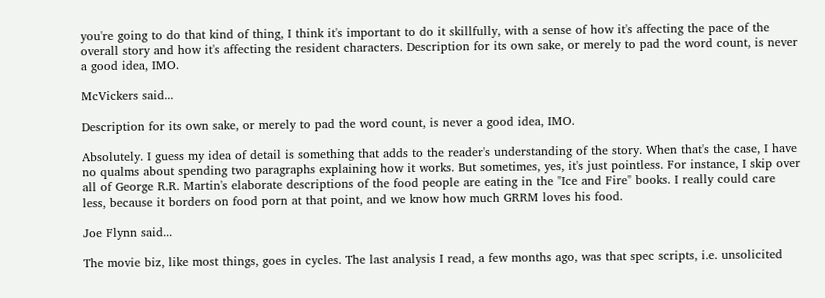you're going to do that kind of thing, I think it's important to do it skillfully, with a sense of how it's affecting the pace of the overall story and how it's affecting the resident characters. Description for its own sake, or merely to pad the word count, is never a good idea, IMO.

McVickers said...

Description for its own sake, or merely to pad the word count, is never a good idea, IMO.

Absolutely. I guess my idea of detail is something that adds to the reader's understanding of the story. When that's the case, I have no qualms about spending two paragraphs explaining how it works. But sometimes, yes, it's just pointless. For instance, I skip over all of George R.R. Martin's elaborate descriptions of the food people are eating in the "Ice and Fire" books. I really could care less, because it borders on food porn at that point, and we know how much GRRM loves his food.

Joe Flynn said...

The movie biz, like most things, goes in cycles. The last analysis I read, a few months ago, was that spec scripts, i.e. unsolicited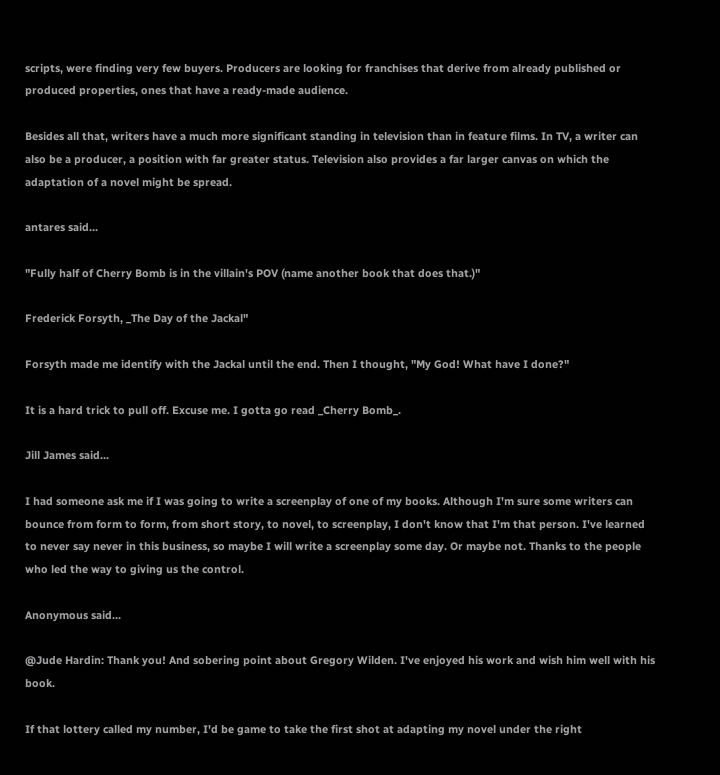scripts, were finding very few buyers. Producers are looking for franchises that derive from already published or produced properties, ones that have a ready-made audience.

Besides all that, writers have a much more significant standing in television than in feature films. In TV, a writer can also be a producer, a position with far greater status. Television also provides a far larger canvas on which the adaptation of a novel might be spread.

antares said...

"Fully half of Cherry Bomb is in the villain's POV (name another book that does that.)"

Frederick Forsyth, _The Day of the Jackal"

Forsyth made me identify with the Jackal until the end. Then I thought, "My God! What have I done?"

It is a hard trick to pull off. Excuse me. I gotta go read _Cherry Bomb_.

Jill James said...

I had someone ask me if I was going to write a screenplay of one of my books. Although I'm sure some writers can bounce from form to form, from short story, to novel, to screenplay, I don't know that I'm that person. I've learned to never say never in this business, so maybe I will write a screenplay some day. Or maybe not. Thanks to the people who led the way to giving us the control.

Anonymous said...

@Jude Hardin: Thank you! And sobering point about Gregory Wilden. I've enjoyed his work and wish him well with his book.

If that lottery called my number, I'd be game to take the first shot at adapting my novel under the right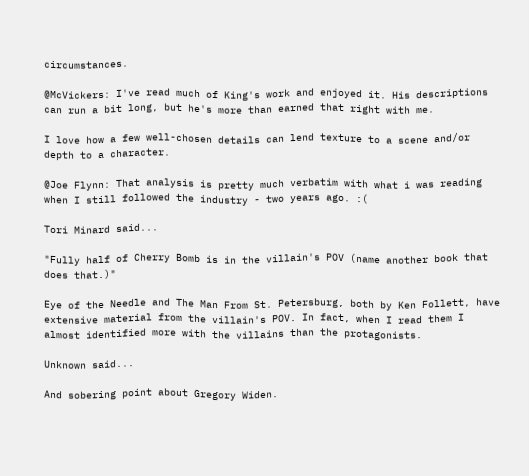circumstances.

@McVickers: I've read much of King's work and enjoyed it. His descriptions can run a bit long, but he's more than earned that right with me.

I love how a few well-chosen details can lend texture to a scene and/or depth to a character.

@Joe Flynn: That analysis is pretty much verbatim with what i was reading when I still followed the industry - two years ago. :(

Tori Minard said...

"Fully half of Cherry Bomb is in the villain's POV (name another book that does that.)"

Eye of the Needle and The Man From St. Petersburg, both by Ken Follett, have extensive material from the villain's POV. In fact, when I read them I almost identified more with the villains than the protagonists.

Unknown said...

And sobering point about Gregory Widen.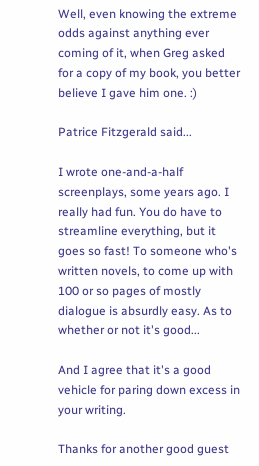Well, even knowing the extreme odds against anything ever coming of it, when Greg asked for a copy of my book, you better believe I gave him one. :)

Patrice Fitzgerald said...

I wrote one-and-a-half screenplays, some years ago. I really had fun. You do have to streamline everything, but it goes so fast! To someone who's written novels, to come up with 100 or so pages of mostly dialogue is absurdly easy. As to whether or not it's good...

And I agree that it's a good vehicle for paring down excess in your writing.

Thanks for another good guest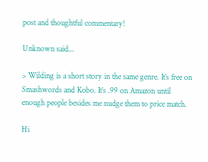post and thoughtful commentary!

Unknown said...

> Wilding is a short story in the same genre. It’s free on Smashwords and Kobo. It’s .99 on Amazon until enough people besides me nudge them to price match.

Hi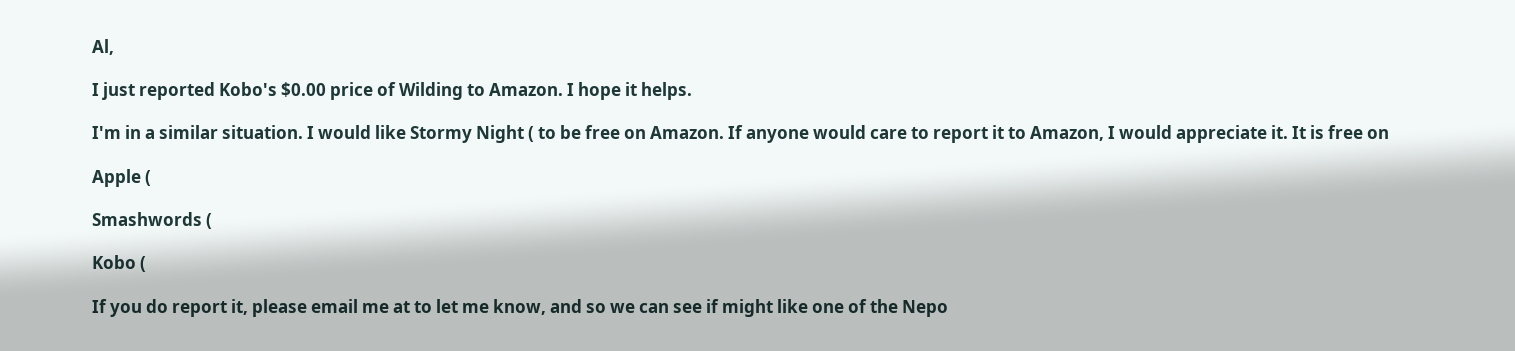Al,

I just reported Kobo's $0.00 price of Wilding to Amazon. I hope it helps.

I'm in a similar situation. I would like Stormy Night ( to be free on Amazon. If anyone would care to report it to Amazon, I would appreciate it. It is free on

Apple (

Smashwords (

Kobo (

If you do report it, please email me at to let me know, and so we can see if might like one of the Nepo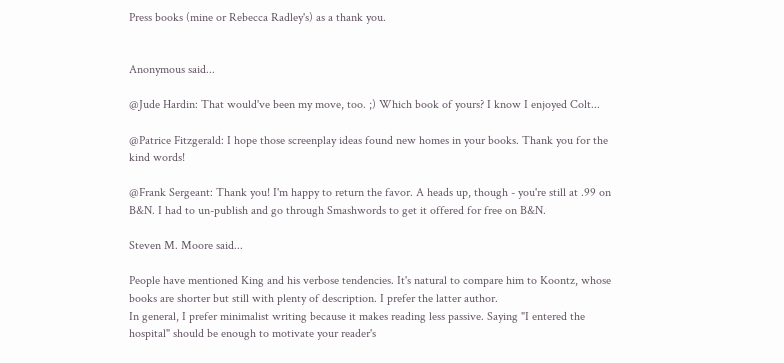Press books (mine or Rebecca Radley's) as a thank you.


Anonymous said...

@Jude Hardin: That would've been my move, too. ;) Which book of yours? I know I enjoyed Colt...

@Patrice Fitzgerald: I hope those screenplay ideas found new homes in your books. Thank you for the kind words!

@Frank Sergeant: Thank you! I'm happy to return the favor. A heads up, though - you're still at .99 on B&N. I had to un-publish and go through Smashwords to get it offered for free on B&N.

Steven M. Moore said...

People have mentioned King and his verbose tendencies. It's natural to compare him to Koontz, whose books are shorter but still with plenty of description. I prefer the latter author.
In general, I prefer minimalist writing because it makes reading less passive. Saying "I entered the hospital" should be enough to motivate your reader's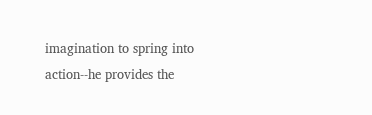imagination to spring into action--he provides the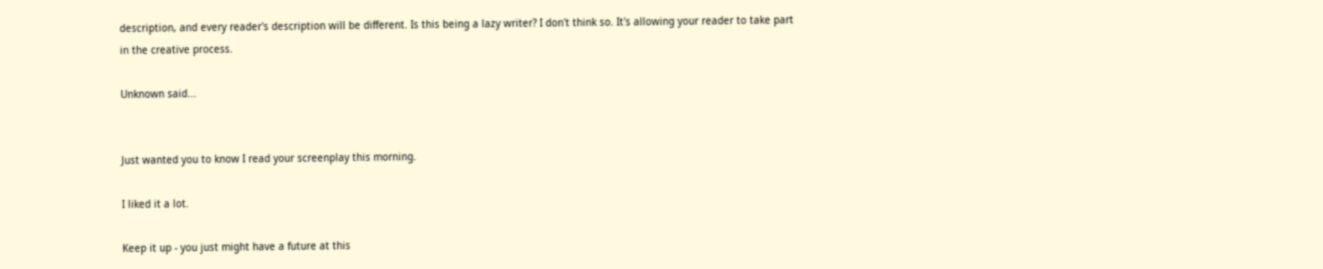description, and every reader's description will be different. Is this being a lazy writer? I don't think so. It's allowing your reader to take part in the creative process.

Unknown said...


Just wanted you to know I read your screenplay this morning.

I liked it a lot.

Keep it up - you just might have a future at this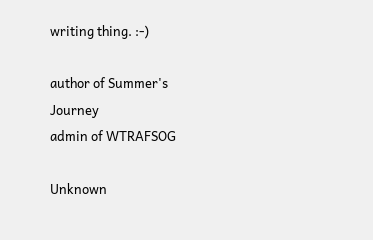writing thing. :-)

author of Summer's Journey
admin of WTRAFSOG

Unknown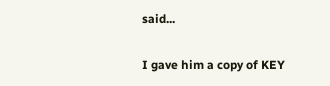said...

I gave him a copy of KEY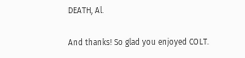DEATH, Al.

And thanks! So glad you enjoyed COLT.